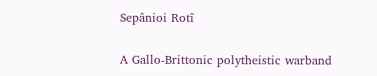Sepânioi Rotî

A Gallo-Brittonic polytheistic warband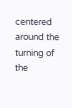centered around the turning of the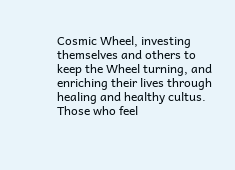Cosmic Wheel, investing themselves and others to keep the Wheel turning, and enriching their lives through healing and healthy cultus. Those who feel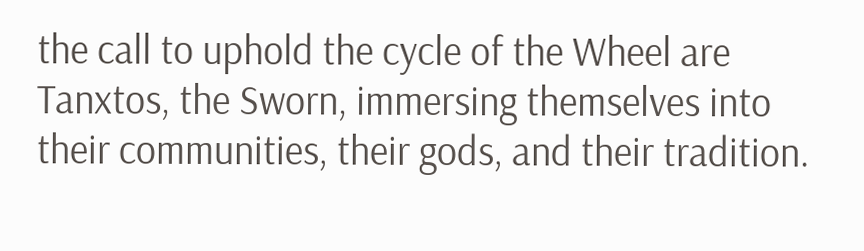the call to uphold the cycle of the Wheel are Tanxtos, the Sworn, immersing themselves into their communities, their gods, and their tradition.